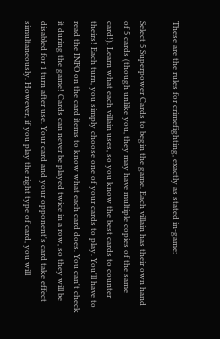These are the rules for crimefighting, exactly as stated in-game:

Select 5 Superpower Cards to begin the game. Each villain has their own hand of 5 cards (though unlike you, they may have multiple copies of the same card!). Learn what each villain uses, so you know the best cards to counter theirs! Each turn, you simply choose one of your cards to play. You'll have to read the INFO on the card items to know what each card does. You can't check it during the game! Cards can never be played twice in a row, so they will be disabled for 1 turn after use. Your card and your opponent's card take effect simultaneously. However, if you play the right type of card, you will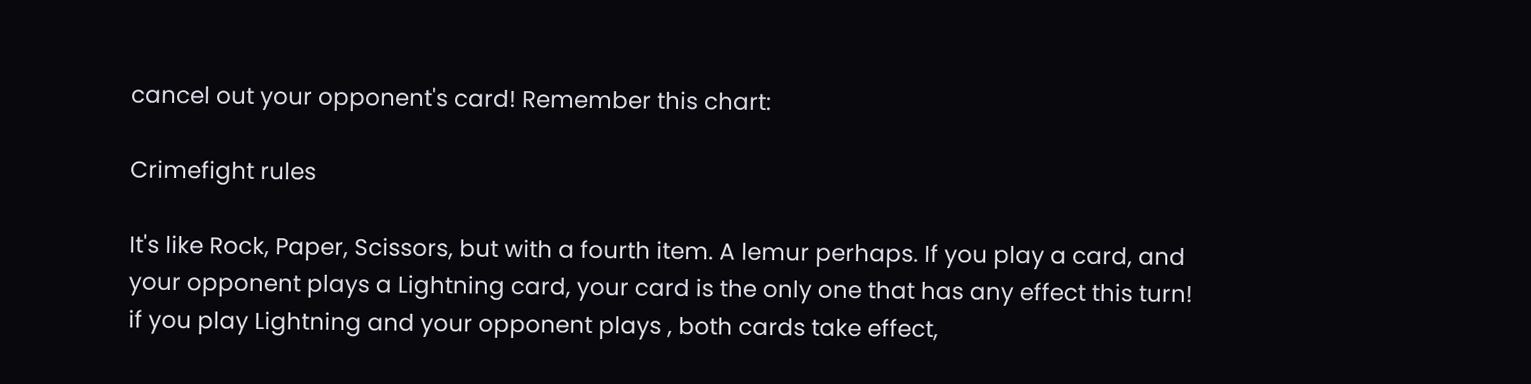cancel out your opponent's card! Remember this chart:

Crimefight rules

It's like Rock, Paper, Scissors, but with a fourth item. A lemur perhaps. If you play a card, and your opponent plays a Lightning card, your card is the only one that has any effect this turn! if you play Lightning and your opponent plays , both cards take effect,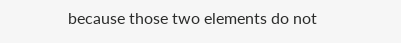because those two elements do not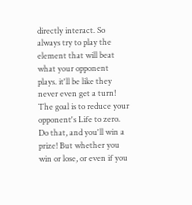directly interact. So always try to play the element that will beat what your opponent plays. it'll be like they never even get a turn! The goal is to reduce your opponent's Life to zero. Do that, and you'll win a prize! But whether you win or lose, or even if you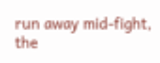run away mid-fight, the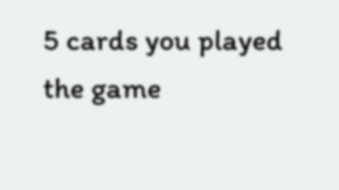5 cards you played the game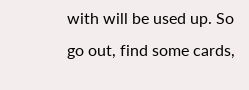with will be used up. So go out, find some cards,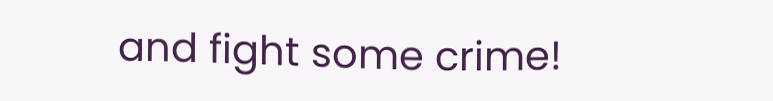and fight some crime!